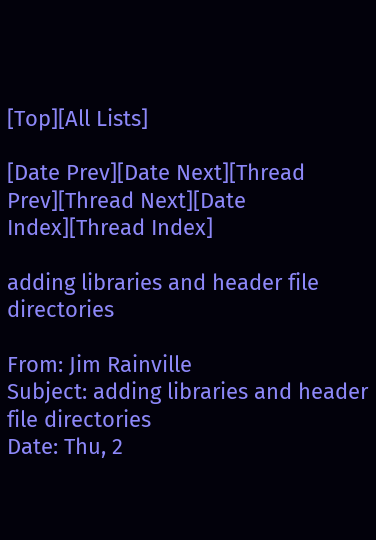[Top][All Lists]

[Date Prev][Date Next][Thread Prev][Thread Next][Date Index][Thread Index]

adding libraries and header file directories

From: Jim Rainville
Subject: adding libraries and header file directories
Date: Thu, 2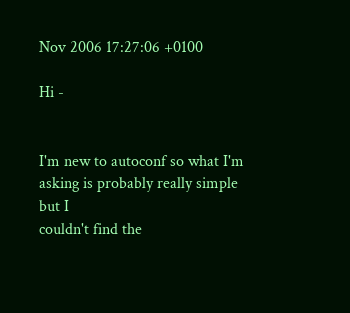Nov 2006 17:27:06 +0100

Hi -


I'm new to autoconf so what I'm asking is probably really simple but I
couldn't find the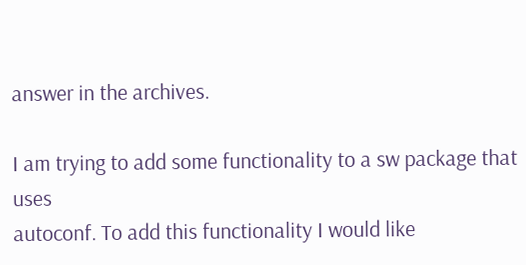answer in the archives.

I am trying to add some functionality to a sw package that uses
autoconf. To add this functionality I would like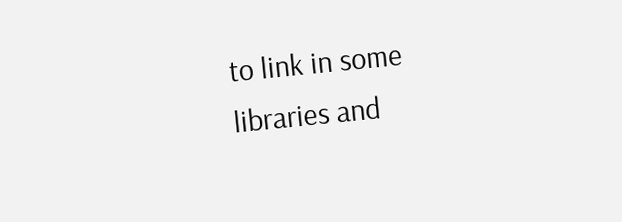to link in some
libraries and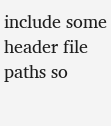include some header file paths so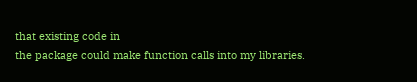that existing code in
the package could make function calls into my libraries.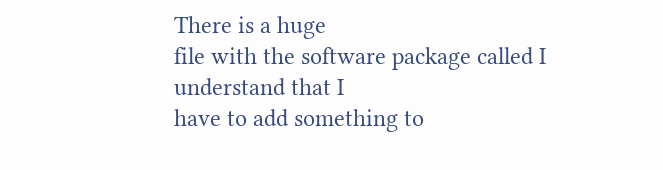There is a huge
file with the software package called I understand that I
have to add something to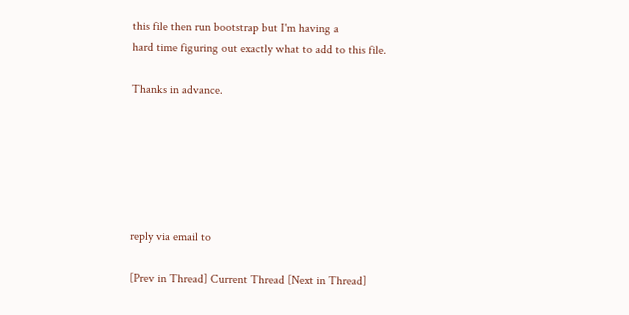this file then run bootstrap but I'm having a
hard time figuring out exactly what to add to this file.

Thanks in advance.






reply via email to

[Prev in Thread] Current Thread [Next in Thread]